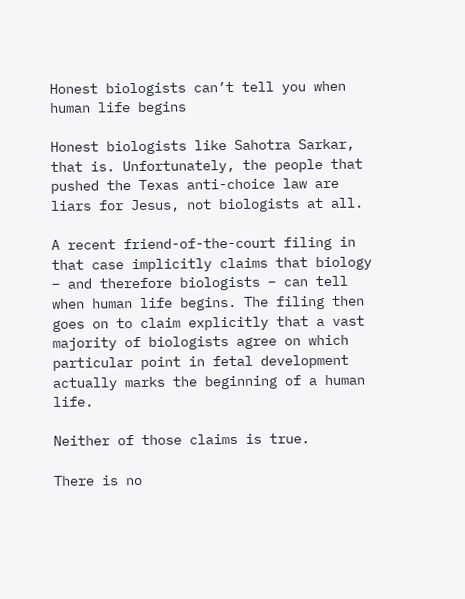Honest biologists can’t tell you when human life begins

Honest biologists like Sahotra Sarkar, that is. Unfortunately, the people that pushed the Texas anti-choice law are liars for Jesus, not biologists at all.

A recent friend-of-the-court filing in that case implicitly claims that biology – and therefore biologists – can tell when human life begins. The filing then goes on to claim explicitly that a vast majority of biologists agree on which particular point in fetal development actually marks the beginning of a human life.

Neither of those claims is true.

There is no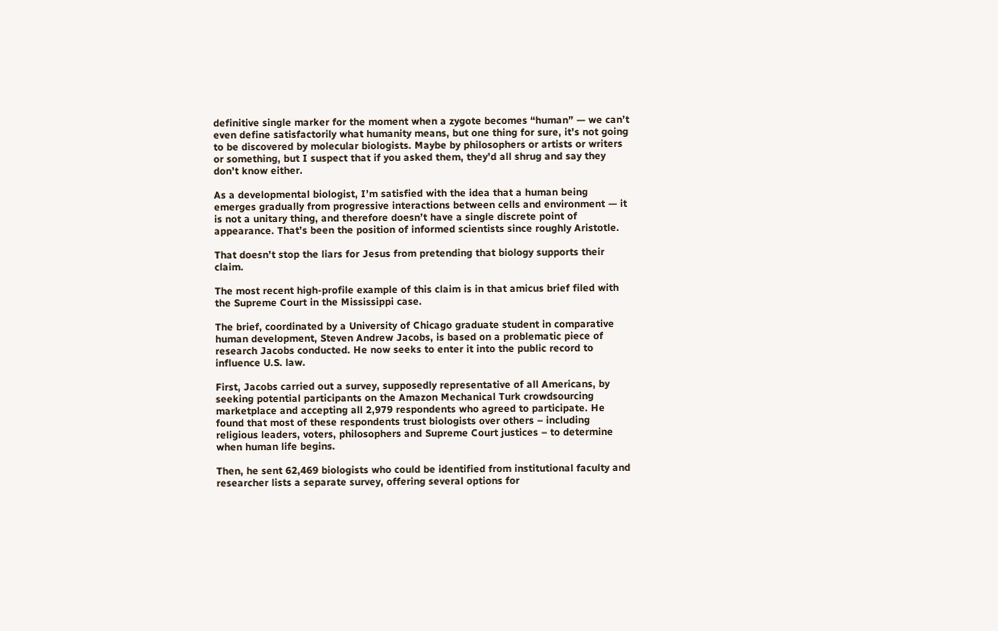definitive single marker for the moment when a zygote becomes “human” — we can’t even define satisfactorily what humanity means, but one thing for sure, it’s not going to be discovered by molecular biologists. Maybe by philosophers or artists or writers or something, but I suspect that if you asked them, they’d all shrug and say they don’t know either.

As a developmental biologist, I’m satisfied with the idea that a human being emerges gradually from progressive interactions between cells and environment — it is not a unitary thing, and therefore doesn’t have a single discrete point of appearance. That’s been the position of informed scientists since roughly Aristotle.

That doesn’t stop the liars for Jesus from pretending that biology supports their claim.

The most recent high-profile example of this claim is in that amicus brief filed with the Supreme Court in the Mississippi case.

The brief, coordinated by a University of Chicago graduate student in comparative human development, Steven Andrew Jacobs, is based on a problematic piece of research Jacobs conducted. He now seeks to enter it into the public record to influence U.S. law.

First, Jacobs carried out a survey, supposedly representative of all Americans, by seeking potential participants on the Amazon Mechanical Turk crowdsourcing marketplace and accepting all 2,979 respondents who agreed to participate. He found that most of these respondents trust biologists over others – including religious leaders, voters, philosophers and Supreme Court justices – to determine when human life begins.

Then, he sent 62,469 biologists who could be identified from institutional faculty and researcher lists a separate survey, offering several options for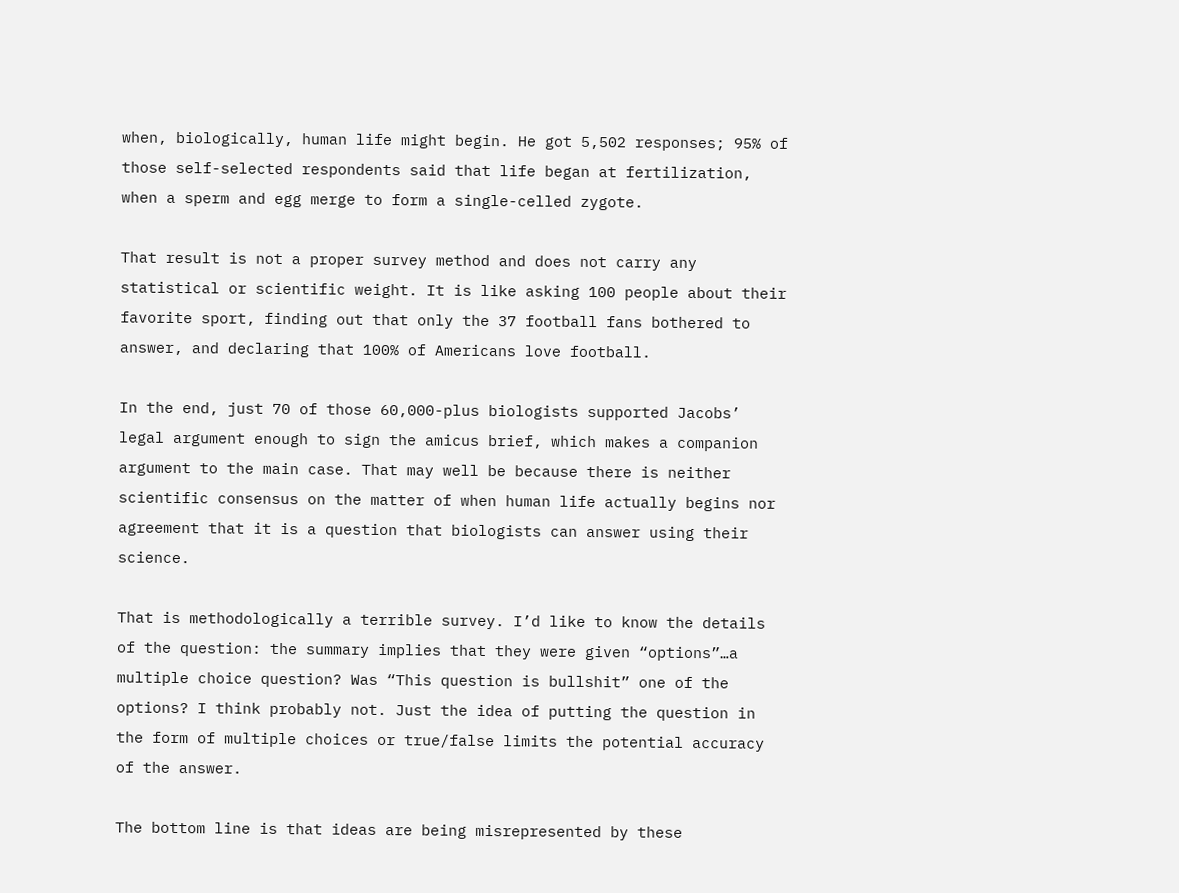when, biologically, human life might begin. He got 5,502 responses; 95% of those self-selected respondents said that life began at fertilization, when a sperm and egg merge to form a single-celled zygote.

That result is not a proper survey method and does not carry any statistical or scientific weight. It is like asking 100 people about their favorite sport, finding out that only the 37 football fans bothered to answer, and declaring that 100% of Americans love football.

In the end, just 70 of those 60,000-plus biologists supported Jacobs’ legal argument enough to sign the amicus brief, which makes a companion argument to the main case. That may well be because there is neither scientific consensus on the matter of when human life actually begins nor agreement that it is a question that biologists can answer using their science.

That is methodologically a terrible survey. I’d like to know the details of the question: the summary implies that they were given “options”…a multiple choice question? Was “This question is bullshit” one of the options? I think probably not. Just the idea of putting the question in the form of multiple choices or true/false limits the potential accuracy of the answer.

The bottom line is that ideas are being misrepresented by these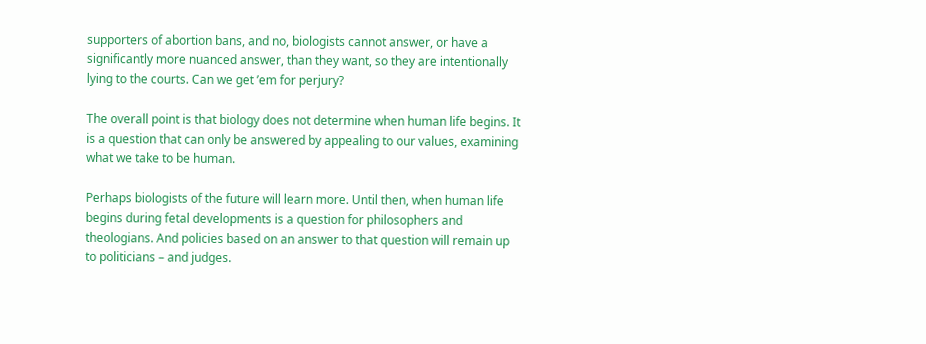supporters of abortion bans, and no, biologists cannot answer, or have a significantly more nuanced answer, than they want, so they are intentionally lying to the courts. Can we get ’em for perjury?

The overall point is that biology does not determine when human life begins. It is a question that can only be answered by appealing to our values, examining what we take to be human.

Perhaps biologists of the future will learn more. Until then, when human life begins during fetal developments is a question for philosophers and theologians. And policies based on an answer to that question will remain up to politicians – and judges.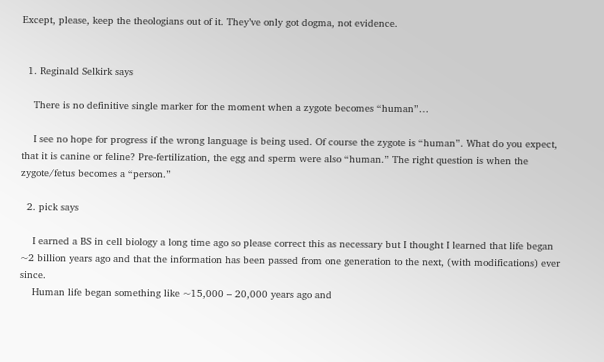Except, please, keep the theologians out of it. They’ve only got dogma, not evidence.


  1. Reginald Selkirk says

    There is no definitive single marker for the moment when a zygote becomes “human”…

    I see no hope for progress if the wrong language is being used. Of course the zygote is “human”. What do you expect, that it is canine or feline? Pre-fertilization, the egg and sperm were also “human.” The right question is when the zygote/fetus becomes a “person.”

  2. pick says

    I earned a BS in cell biology a long time ago so please correct this as necessary but I thought I learned that life began ~2 billion years ago and that the information has been passed from one generation to the next, (with modifications) ever since.
    Human life began something like ~15,000 – 20,000 years ago and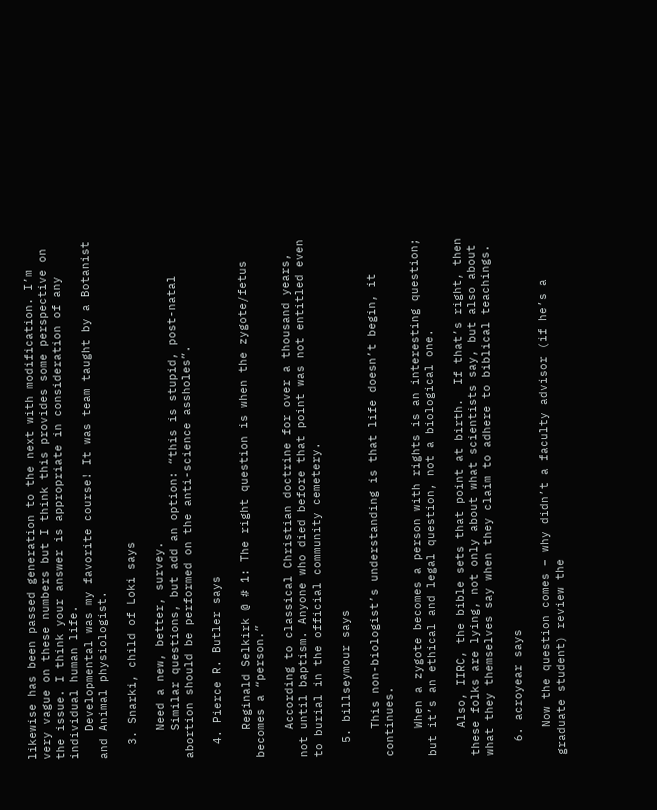likewise has been passed generation to the next with modification. I’m very vague on these numbers but I think this provides some perspective on the issue. I think your answer is appropriate in consideration of any individual human life.
    Developmental was my favorite course! It was team taught by a Botanist and Animal physiologist.

  3. Snarki, child of Loki says

    Need a new, better, survey.
    Similar questions, but add an option: “this is stupid, post-natal abortion should be performed on the anti-science assholes”.

  4. Pierce R. Butler says

    Reginald Selkirk @ # 1: The right question is when the zygote/fetus becomes a “person.”

    According to classical Christian doctrine for over a thousand years, not until baptism. Anyone who died before that point was not entitled even to burial in the official community cemetery.

  5. billseymour says

    This non-biologist’s understanding is that life doesn’t begin, it continues.

    When a zygote becomes a person with rights is an interesting question; but it’s an ethical and legal question, not a biological one.

    Also, IIRC, the bible sets that point at birth.  If that’s right, then these folks are lying, not only about what scientists say, but also about what they themselves say when they claim to adhere to biblical teachings.

  6. acroyear says

    Now the question comes – why didn’t a faculty advisor (if he’s a graduate student) review the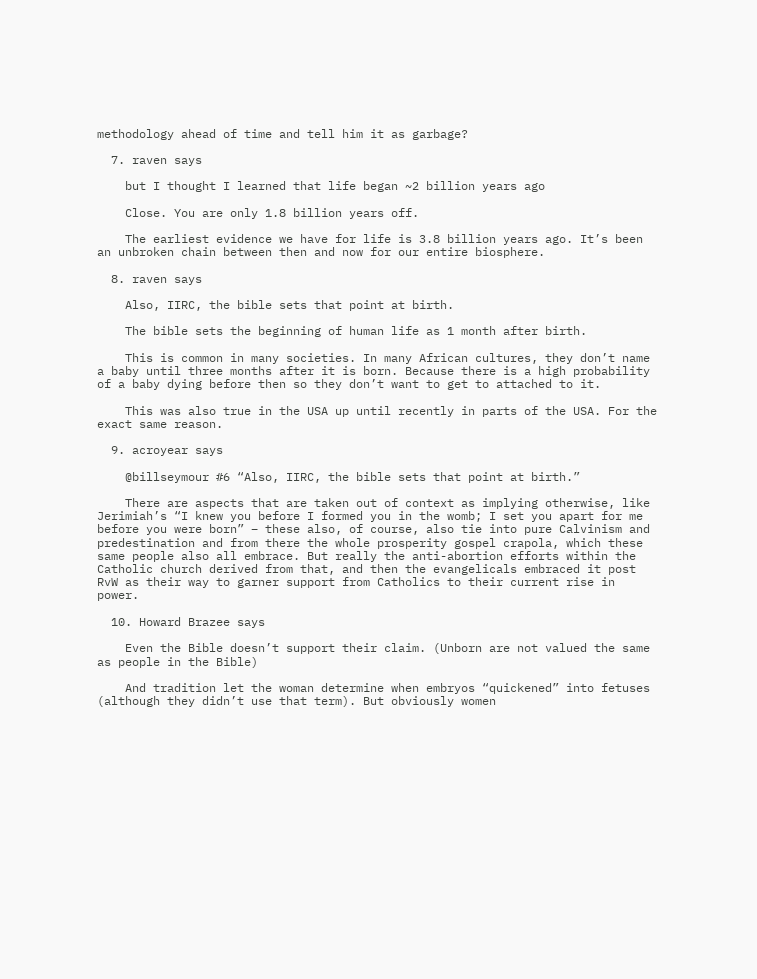methodology ahead of time and tell him it as garbage?

  7. raven says

    but I thought I learned that life began ~2 billion years ago

    Close. You are only 1.8 billion years off.

    The earliest evidence we have for life is 3.8 billion years ago. It’s been an unbroken chain between then and now for our entire biosphere.

  8. raven says

    Also, IIRC, the bible sets that point at birth.

    The bible sets the beginning of human life as 1 month after birth.

    This is common in many societies. In many African cultures, they don’t name a baby until three months after it is born. Because there is a high probability of a baby dying before then so they don’t want to get to attached to it.

    This was also true in the USA up until recently in parts of the USA. For the exact same reason.

  9. acroyear says

    @billseymour #6 “Also, IIRC, the bible sets that point at birth.”

    There are aspects that are taken out of context as implying otherwise, like Jerimiah’s “I knew you before I formed you in the womb; I set you apart for me before you were born” – these also, of course, also tie into pure Calvinism and predestination and from there the whole prosperity gospel crapola, which these same people also all embrace. But really the anti-abortion efforts within the Catholic church derived from that, and then the evangelicals embraced it post RvW as their way to garner support from Catholics to their current rise in power.

  10. Howard Brazee says

    Even the Bible doesn’t support their claim. (Unborn are not valued the same as people in the Bible)

    And tradition let the woman determine when embryos “quickened” into fetuses (although they didn’t use that term). But obviously women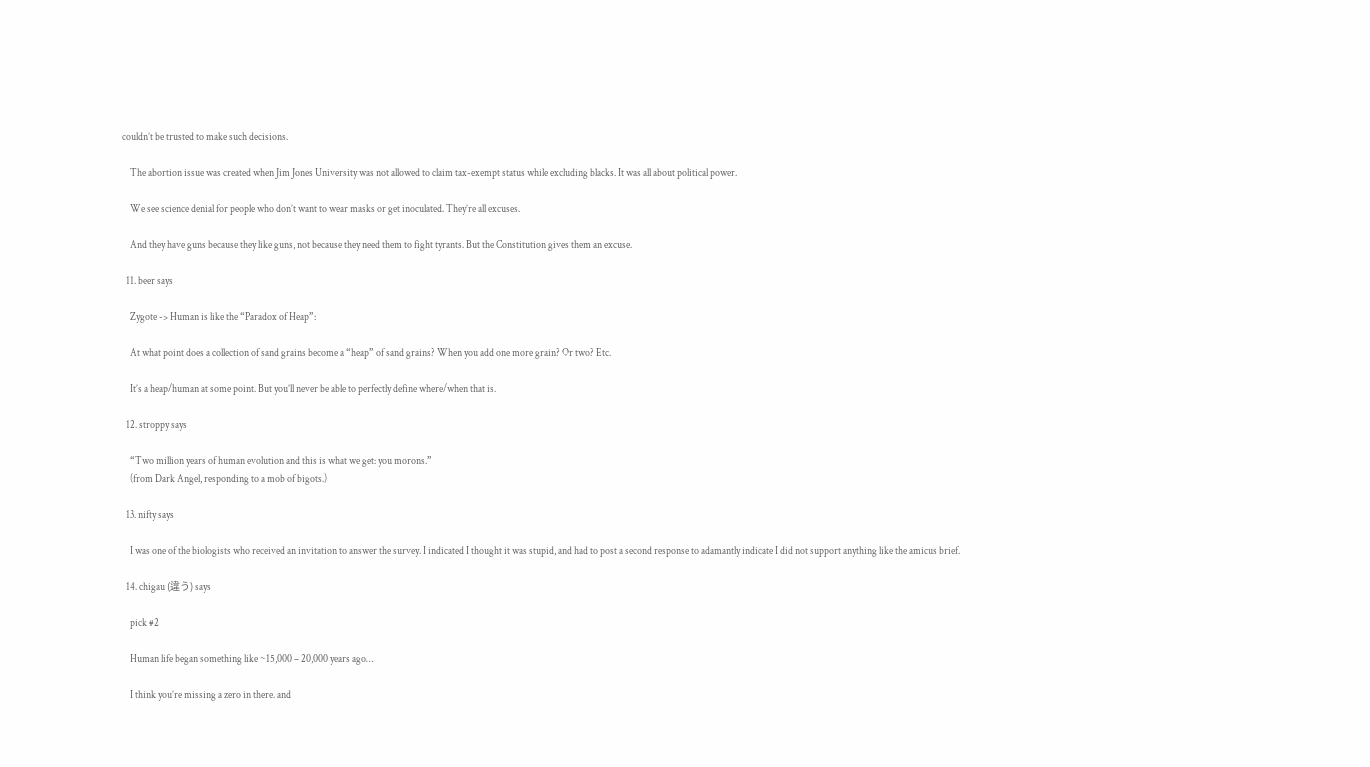couldn’t be trusted to make such decisions.

    The abortion issue was created when Jim Jones University was not allowed to claim tax-exempt status while excluding blacks. It was all about political power.

    We see science denial for people who don’t want to wear masks or get inoculated. They’re all excuses.

    And they have guns because they like guns, not because they need them to fight tyrants. But the Constitution gives them an excuse.

  11. beer says

    Zygote -> Human is like the “Paradox of Heap”:

    At what point does a collection of sand grains become a “heap” of sand grains? When you add one more grain? Or two? Etc.

    It’s a heap/human at some point. But you’ll never be able to perfectly define where/when that is.

  12. stroppy says

    “Two million years of human evolution and this is what we get: you morons.”
    (from Dark Angel, responding to a mob of bigots.)

  13. nifty says

    I was one of the biologists who received an invitation to answer the survey. I indicated I thought it was stupid, and had to post a second response to adamantly indicate I did not support anything like the amicus brief.

  14. chigau (違う) says

    pick #2

    Human life began something like ~15,000 – 20,000 years ago…

    I think you’re missing a zero in there. and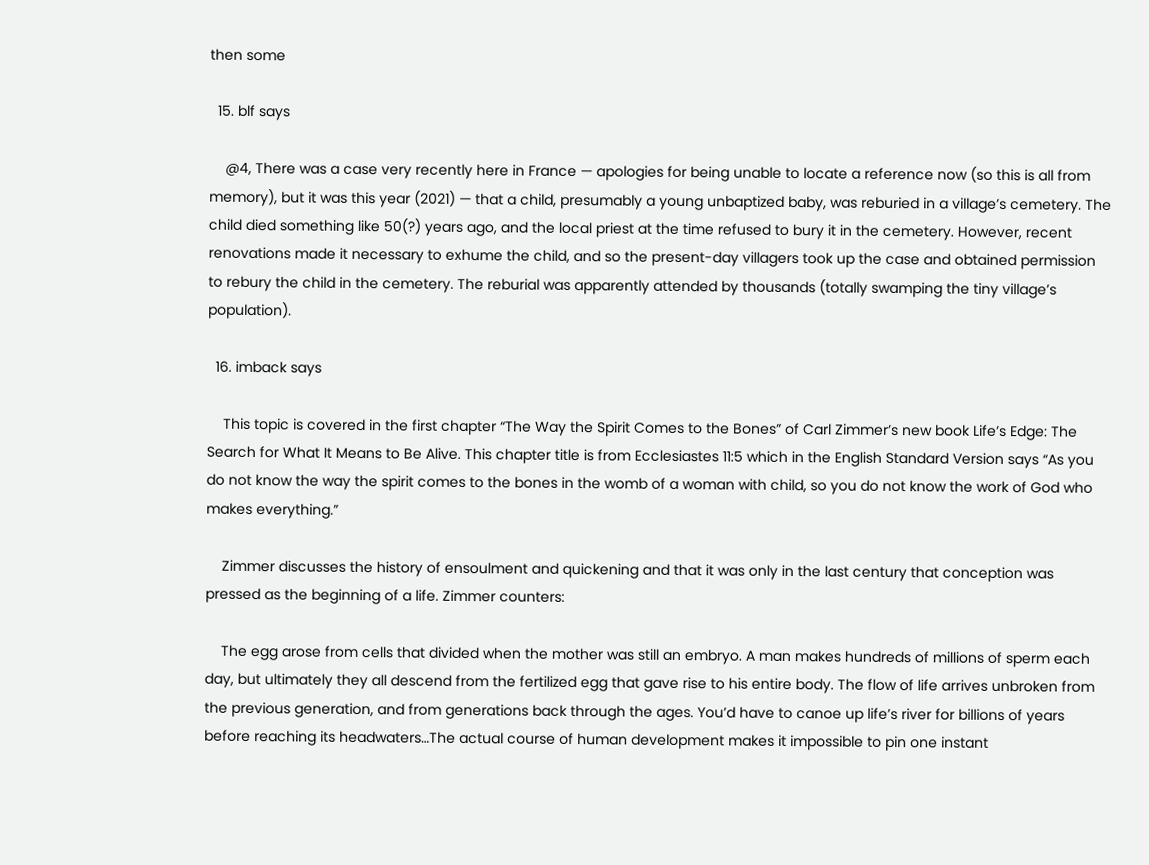then some

  15. blf says

    @4, There was a case very recently here in France — apologies for being unable to locate a reference now (so this is all from memory), but it was this year (2021) — that a child, presumably a young unbaptized baby, was reburied in a village’s cemetery. The child died something like 50(?) years ago, and the local priest at the time refused to bury it in the cemetery. However, recent renovations made it necessary to exhume the child, and so the present-day villagers took up the case and obtained permission to rebury the child in the cemetery. The reburial was apparently attended by thousands (totally swamping the tiny village’s population).

  16. imback says

    This topic is covered in the first chapter “The Way the Spirit Comes to the Bones” of Carl Zimmer’s new book Life’s Edge: The Search for What It Means to Be Alive. This chapter title is from Ecclesiastes 11:5 which in the English Standard Version says “As you do not know the way the spirit comes to the bones in the womb of a woman with child, so you do not know the work of God who makes everything.”

    Zimmer discusses the history of ensoulment and quickening and that it was only in the last century that conception was pressed as the beginning of a life. Zimmer counters:

    The egg arose from cells that divided when the mother was still an embryo. A man makes hundreds of millions of sperm each day, but ultimately they all descend from the fertilized egg that gave rise to his entire body. The flow of life arrives unbroken from the previous generation, and from generations back through the ages. You’d have to canoe up life’s river for billions of years before reaching its headwaters…The actual course of human development makes it impossible to pin one instant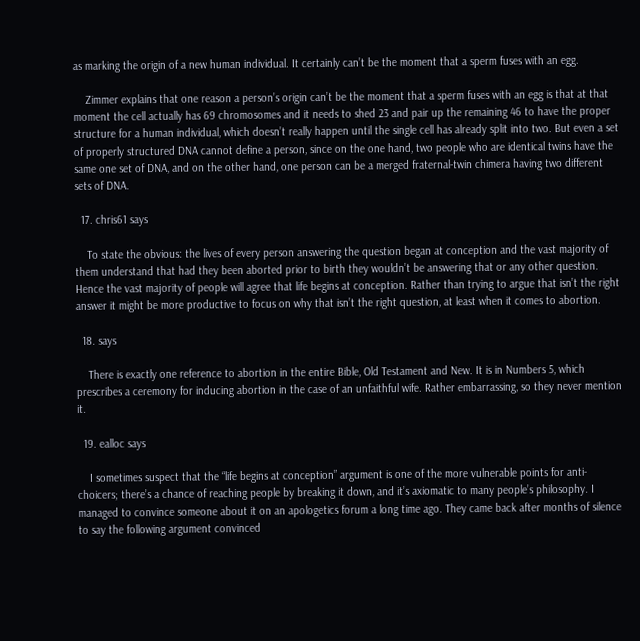as marking the origin of a new human individual. It certainly can’t be the moment that a sperm fuses with an egg.

    Zimmer explains that one reason a person’s origin can’t be the moment that a sperm fuses with an egg is that at that moment the cell actually has 69 chromosomes and it needs to shed 23 and pair up the remaining 46 to have the proper structure for a human individual, which doesn’t really happen until the single cell has already split into two. But even a set of properly structured DNA cannot define a person, since on the one hand, two people who are identical twins have the same one set of DNA, and on the other hand, one person can be a merged fraternal-twin chimera having two different sets of DNA.

  17. chris61 says

    To state the obvious: the lives of every person answering the question began at conception and the vast majority of them understand that had they been aborted prior to birth they wouldn’t be answering that or any other question. Hence the vast majority of people will agree that life begins at conception. Rather than trying to argue that isn’t the right answer it might be more productive to focus on why that isn’t the right question, at least when it comes to abortion.

  18. says

    There is exactly one reference to abortion in the entire Bible, Old Testament and New. It is in Numbers 5, which prescribes a ceremony for inducing abortion in the case of an unfaithful wife. Rather embarrassing, so they never mention it.

  19. ealloc says

    I sometimes suspect that the “life begins at conception” argument is one of the more vulnerable points for anti-choicers; there’s a chance of reaching people by breaking it down, and it’s axiomatic to many people’s philosophy. I managed to convince someone about it on an apologetics forum a long time ago. They came back after months of silence to say the following argument convinced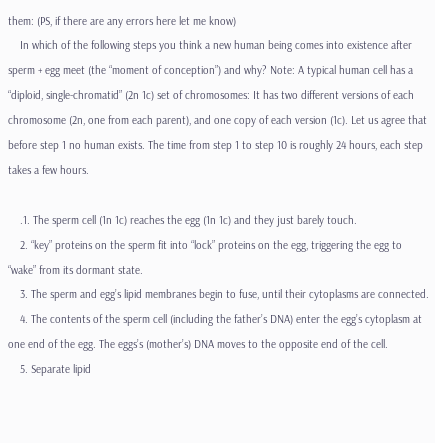them: (PS, if there are any errors here let me know)
    In which of the following steps you think a new human being comes into existence after sperm + egg meet (the “moment of conception”) and why? Note: A typical human cell has a “diploid, single-chromatid” (2n 1c) set of chromosomes: It has two different versions of each chromosome (2n, one from each parent), and one copy of each version (1c). Let us agree that before step 1 no human exists. The time from step 1 to step 10 is roughly 24 hours, each step takes a few hours.

    .1. The sperm cell (1n 1c) reaches the egg (1n 1c) and they just barely touch.
    2. “key” proteins on the sperm fit into “lock” proteins on the egg, triggering the egg to “wake” from its dormant state.
    3. The sperm and egg’s lipid membranes begin to fuse, until their cytoplasms are connected.
    4. The contents of the sperm cell (including the father’s DNA) enter the egg’s cytoplasm at one end of the egg. The eggs’s (mother’s) DNA moves to the opposite end of the cell.
    5. Separate lipid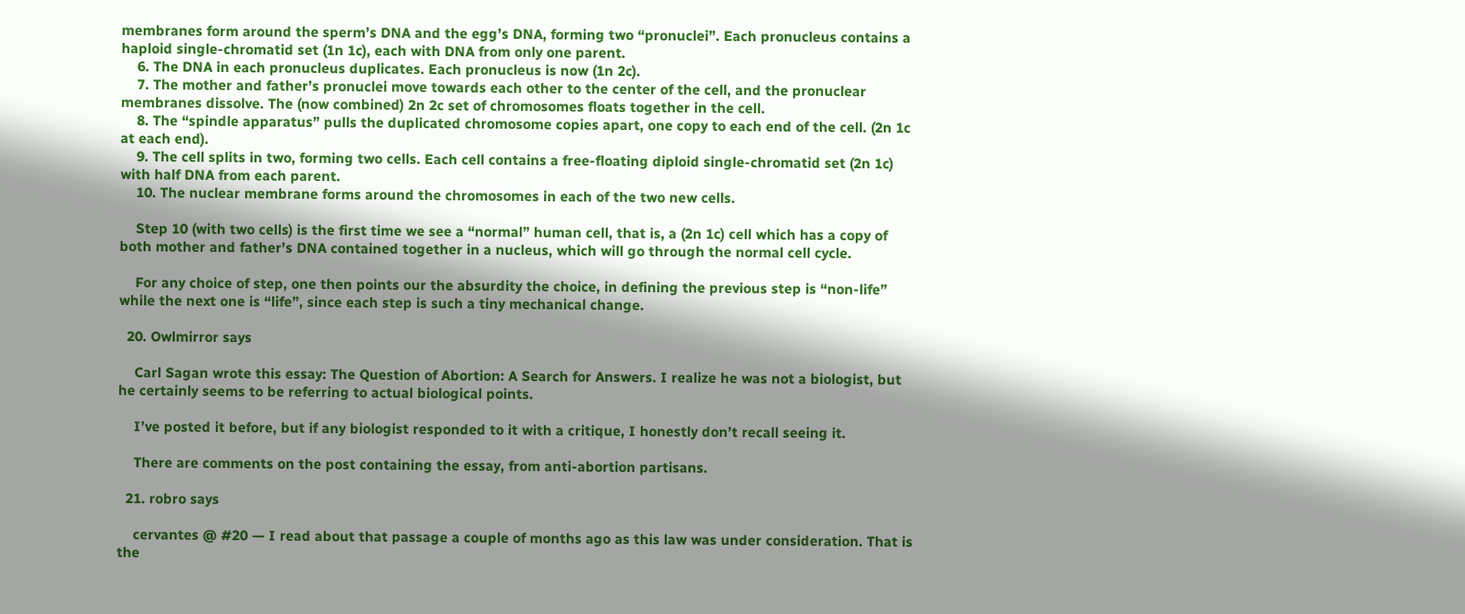membranes form around the sperm’s DNA and the egg’s DNA, forming two “pronuclei”. Each pronucleus contains a haploid single-chromatid set (1n 1c), each with DNA from only one parent.
    6. The DNA in each pronucleus duplicates. Each pronucleus is now (1n 2c).
    7. The mother and father’s pronuclei move towards each other to the center of the cell, and the pronuclear membranes dissolve. The (now combined) 2n 2c set of chromosomes floats together in the cell.
    8. The “spindle apparatus” pulls the duplicated chromosome copies apart, one copy to each end of the cell. (2n 1c at each end).
    9. The cell splits in two, forming two cells. Each cell contains a free-floating diploid single-chromatid set (2n 1c) with half DNA from each parent.
    10. The nuclear membrane forms around the chromosomes in each of the two new cells.

    Step 10 (with two cells) is the first time we see a “normal” human cell, that is, a (2n 1c) cell which has a copy of both mother and father’s DNA contained together in a nucleus, which will go through the normal cell cycle.

    For any choice of step, one then points our the absurdity the choice, in defining the previous step is “non-life” while the next one is “life”, since each step is such a tiny mechanical change.

  20. Owlmirror says

    Carl Sagan wrote this essay: The Question of Abortion: A Search for Answers. I realize he was not a biologist, but he certainly seems to be referring to actual biological points.

    I’ve posted it before, but if any biologist responded to it with a critique, I honestly don’t recall seeing it.

    There are comments on the post containing the essay, from anti-abortion partisans.

  21. robro says

    cervantes @ #20 — I read about that passage a couple of months ago as this law was under consideration. That is the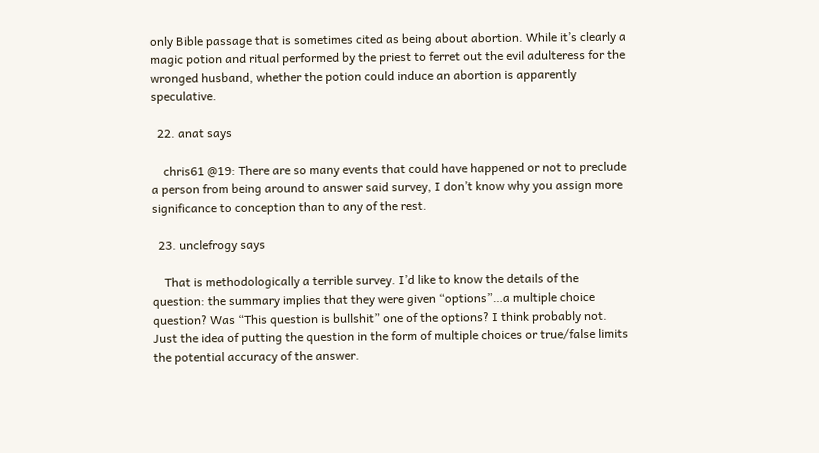only Bible passage that is sometimes cited as being about abortion. While it’s clearly a magic potion and ritual performed by the priest to ferret out the evil adulteress for the wronged husband, whether the potion could induce an abortion is apparently speculative.

  22. anat says

    chris61 @19: There are so many events that could have happened or not to preclude a person from being around to answer said survey, I don’t know why you assign more significance to conception than to any of the rest.

  23. unclefrogy says

    That is methodologically a terrible survey. I’d like to know the details of the question: the summary implies that they were given “options”…a multiple choice question? Was “This question is bullshit” one of the options? I think probably not. Just the idea of putting the question in the form of multiple choices or true/false limits the potential accuracy of the answer.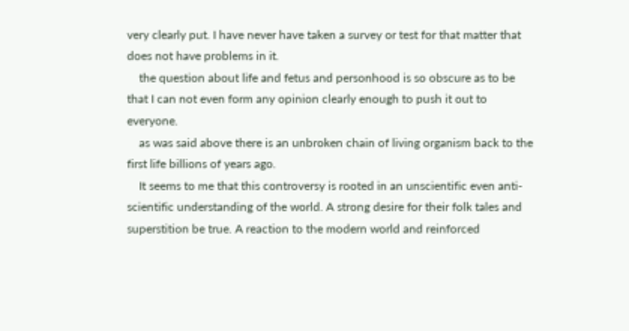very clearly put. I have never have taken a survey or test for that matter that does not have problems in it.
    the question about life and fetus and personhood is so obscure as to be that I can not even form any opinion clearly enough to push it out to everyone.
    as was said above there is an unbroken chain of living organism back to the first life billions of years ago.
    It seems to me that this controversy is rooted in an unscientific even anti-scientific understanding of the world. A strong desire for their folk tales and superstition be true. A reaction to the modern world and reinforced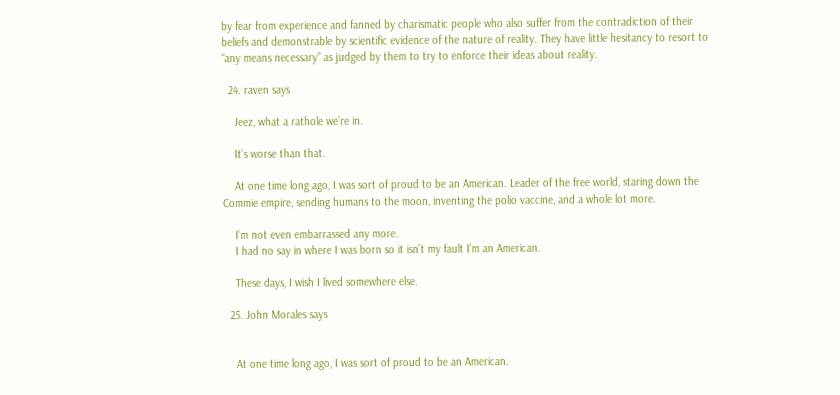by fear from experience and fanned by charismatic people who also suffer from the contradiction of their beliefs and demonstrable by scientific evidence of the nature of reality. They have little hesitancy to resort to “any means necessary” as judged by them to try to enforce their ideas about reality.

  24. raven says

    Jeez, what a rathole we’re in.

    It’s worse than that.

    At one time long ago, I was sort of proud to be an American. Leader of the free world, staring down the Commie empire, sending humans to the moon, inventing the polio vaccine, and a whole lot more.

    I’m not even embarrassed any more.
    I had no say in where I was born so it isn’t my fault I’m an American.

    These days, I wish I lived somewhere else.

  25. John Morales says


    At one time long ago, I was sort of proud to be an American.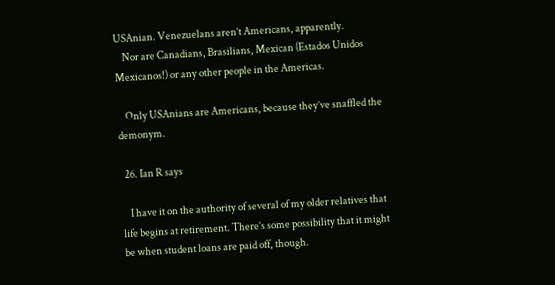USAnian. Venezuelans aren’t Americans, apparently.
    Nor are Canadians, Brasilians, Mexican (Estados Unidos Mexicanos!) or any other people in the Americas.

    Only USAnians are Americans, because they’ve snaffled the demonym.

  26. Ian R says

    I have it on the authority of several of my older relatives that life begins at retirement. There’s some possibility that it might be when student loans are paid off, though.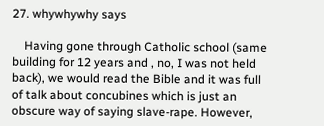27. whywhywhy says

    Having gone through Catholic school (same building for 12 years and , no, I was not held back), we would read the Bible and it was full of talk about concubines which is just an obscure way of saying slave-rape. However,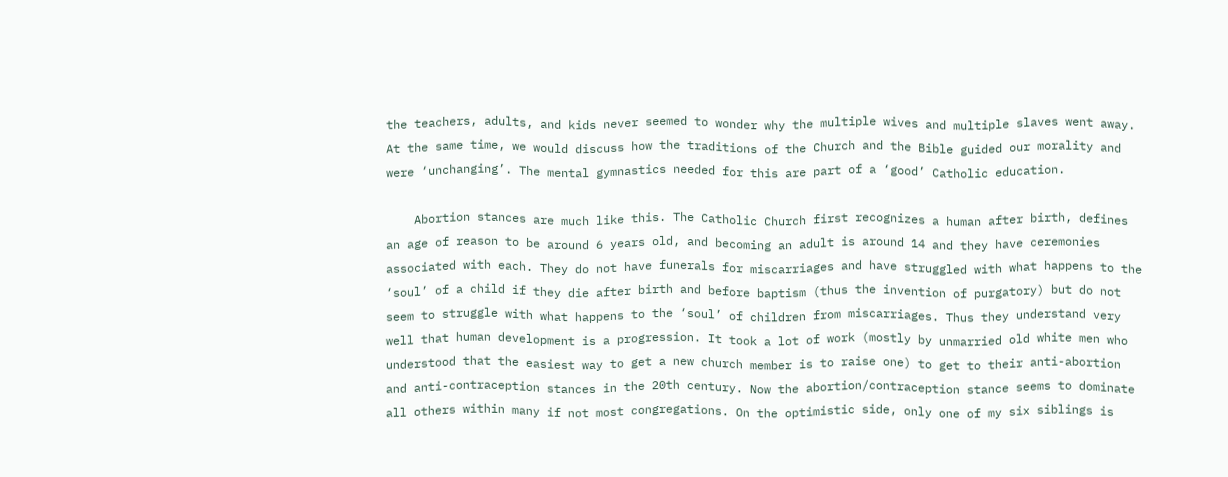the teachers, adults, and kids never seemed to wonder why the multiple wives and multiple slaves went away. At the same time, we would discuss how the traditions of the Church and the Bible guided our morality and were ‘unchanging’. The mental gymnastics needed for this are part of a ‘good’ Catholic education.

    Abortion stances are much like this. The Catholic Church first recognizes a human after birth, defines an age of reason to be around 6 years old, and becoming an adult is around 14 and they have ceremonies associated with each. They do not have funerals for miscarriages and have struggled with what happens to the ‘soul’ of a child if they die after birth and before baptism (thus the invention of purgatory) but do not seem to struggle with what happens to the ‘soul’ of children from miscarriages. Thus they understand very well that human development is a progression. It took a lot of work (mostly by unmarried old white men who understood that the easiest way to get a new church member is to raise one) to get to their anti-abortion and anti-contraception stances in the 20th century. Now the abortion/contraception stance seems to dominate all others within many if not most congregations. On the optimistic side, only one of my six siblings is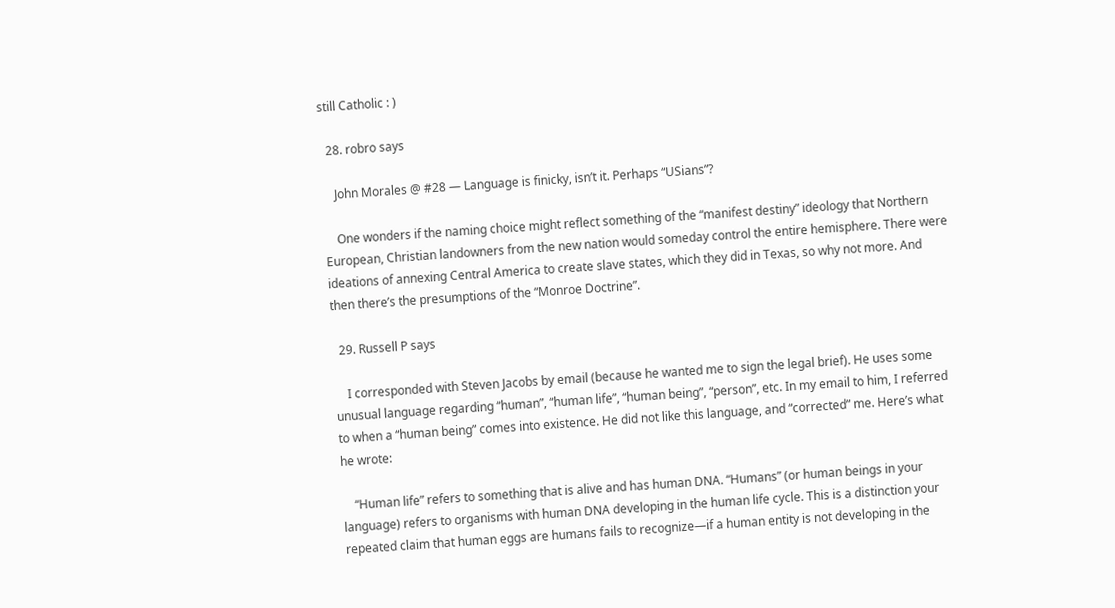still Catholic : )

  28. robro says

    John Morales @ #28 — Language is finicky, isn’t it. Perhaps “USians”?

    One wonders if the naming choice might reflect something of the “manifest destiny” ideology that Northern European, Christian landowners from the new nation would someday control the entire hemisphere. There were ideations of annexing Central America to create slave states, which they did in Texas, so why not more. And then there’s the presumptions of the “Monroe Doctrine”.

  29. Russell P says

    I corresponded with Steven Jacobs by email (because he wanted me to sign the legal brief). He uses some unusual language regarding “human”, “human life”, “human being”, “person”, etc. In my email to him, I referred to when a “human being” comes into existence. He did not like this language, and “corrected” me. Here’s what he wrote:

    “Human life” refers to something that is alive and has human DNA. “Humans” (or human beings in your language) refers to organisms with human DNA developing in the human life cycle. This is a distinction your repeated claim that human eggs are humans fails to recognize—if a human entity is not developing in the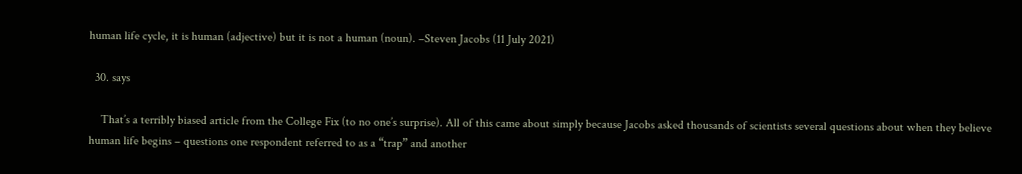human life cycle, it is human (adjective) but it is not a human (noun). –Steven Jacobs (11 July 2021)

  30. says

    That’s a terribly biased article from the College Fix (to no one’s surprise). All of this came about simply because Jacobs asked thousands of scientists several questions about when they believe human life begins – questions one respondent referred to as a “trap” and another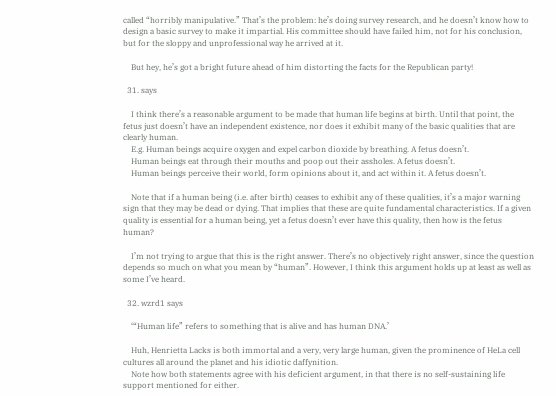called “horribly manipulative.” That’s the problem: he’s doing survey research, and he doesn’t know how to design a basic survey to make it impartial. His committee should have failed him, not for his conclusion, but for the sloppy and unprofessional way he arrived at it.

    But hey, he’s got a bright future ahead of him distorting the facts for the Republican party!

  31. says

    I think there’s a reasonable argument to be made that human life begins at birth. Until that point, the fetus just doesn’t have an independent existence, nor does it exhibit many of the basic qualities that are clearly human.
    E.g. Human beings acquire oxygen and expel carbon dioxide by breathing. A fetus doesn’t.
    Human beings eat through their mouths and poop out their assholes. A fetus doesn’t.
    Human beings perceive their world, form opinions about it, and act within it. A fetus doesn’t.

    Note that if a human being (i.e. after birth) ceases to exhibit any of these qualities, it’s a major warning sign that they may be dead or dying. That implies that these are quite fundamental characteristics. If a given quality is essential for a human being, yet a fetus doesn’t ever have this quality, then how is the fetus human?

    I’m not trying to argue that this is the right answer. There’s no objectively right answer, since the question depends so much on what you mean by “human”. However, I think this argument holds up at least as well as some I’ve heard.

  32. wzrd1 says

    ‘“Human life” refers to something that is alive and has human DNA.’

    Huh, Henrietta Lacks is both immortal and a very, very large human, given the prominence of HeLa cell cultures all around the planet and his idiotic daffynition.
    Note how both statements agree with his deficient argument, in that there is no self-sustaining life support mentioned for either.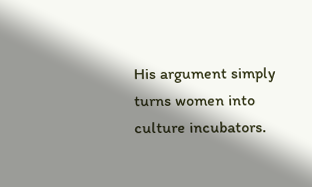His argument simply turns women into culture incubators.